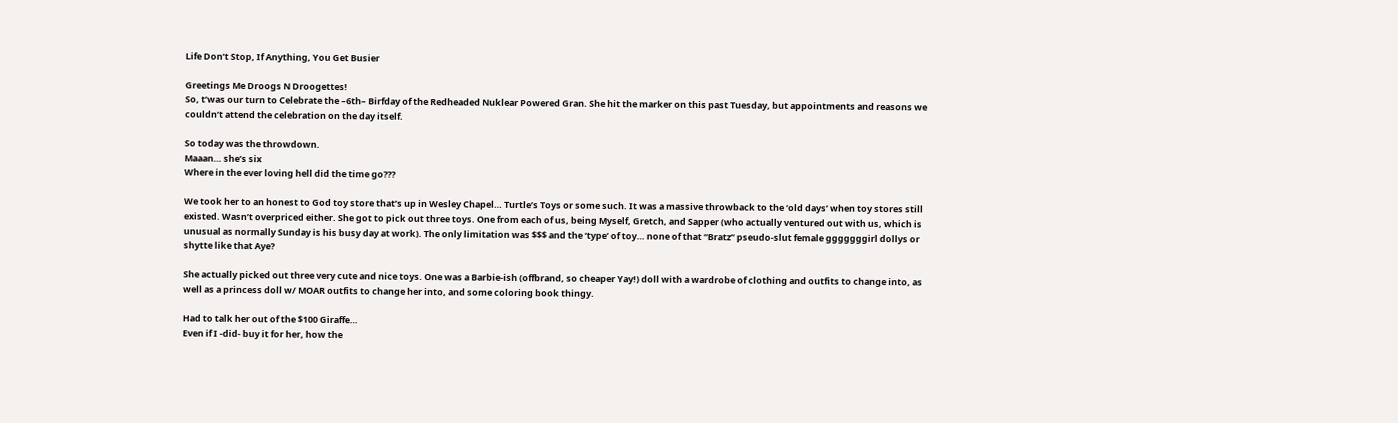Life Don’t Stop, If Anything, You Get Busier

Greetings Me Droogs N Droogettes!
So, t’was our turn to Celebrate the –6th– Birfday of the Redheaded Nuklear Powered Gran. She hit the marker on this past Tuesday, but appointments and reasons we couldn’t attend the celebration on the day itself.

So today was the throwdown.
Maaan… she’s six
Where in the ever loving hell did the time go???

We took her to an honest to God toy store that’s up in Wesley Chapel… Turtle’s Toys or some such. It was a massive throwback to the ‘old days’ when toy stores still existed. Wasn’t overpriced either. She got to pick out three toys. One from each of us, being Myself, Gretch, and Sapper (who actually ventured out with us, which is unusual as normally Sunday is his busy day at work). The only limitation was $$$ and the ‘type’ of toy… none of that “Bratz” pseudo-slut female gggggggirl dollys or shytte like that Aye?

She actually picked out three very cute and nice toys. One was a Barbie-ish (offbrand, so cheaper Yay!) doll with a wardrobe of clothing and outfits to change into, as well as a princess doll w/ MOAR outfits to change her into, and some coloring book thingy.

Had to talk her out of the $100 Giraffe…
Even if I -did- buy it for her, how the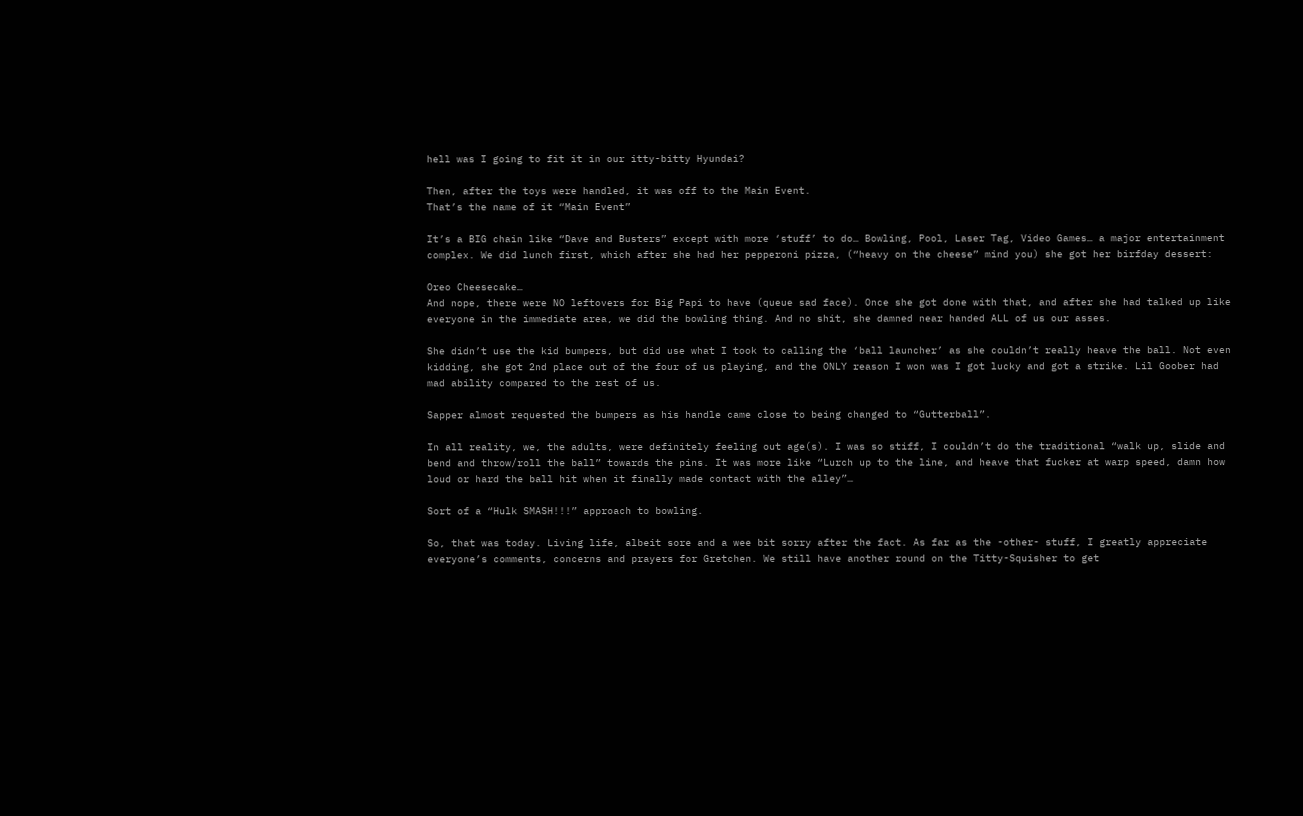hell was I going to fit it in our itty-bitty Hyundai?

Then, after the toys were handled, it was off to the Main Event.
That’s the name of it “Main Event”

It’s a BIG chain like “Dave and Busters” except with more ‘stuff’ to do… Bowling, Pool, Laser Tag, Video Games… a major entertainment complex. We did lunch first, which after she had her pepperoni pizza, (“heavy on the cheese” mind you) she got her birfday dessert:

Oreo Cheesecake…
And nope, there were NO leftovers for Big Papi to have (queue sad face). Once she got done with that, and after she had talked up like everyone in the immediate area, we did the bowling thing. And no shit, she damned near handed ALL of us our asses.

She didn’t use the kid bumpers, but did use what I took to calling the ‘ball launcher’ as she couldn’t really heave the ball. Not even kidding, she got 2nd place out of the four of us playing, and the ONLY reason I won was I got lucky and got a strike. Lil Goober had mad ability compared to the rest of us.

Sapper almost requested the bumpers as his handle came close to being changed to “Gutterball”.

In all reality, we, the adults, were definitely feeling out age(s). I was so stiff, I couldn’t do the traditional “walk up, slide and bend and throw/roll the ball” towards the pins. It was more like “Lurch up to the line, and heave that fucker at warp speed, damn how loud or hard the ball hit when it finally made contact with the alley”…

Sort of a “Hulk SMASH!!!” approach to bowling.

So, that was today. Living life, albeit sore and a wee bit sorry after the fact. As far as the -other- stuff, I greatly appreciate everyone’s comments, concerns and prayers for Gretchen. We still have another round on the Titty-Squisher to get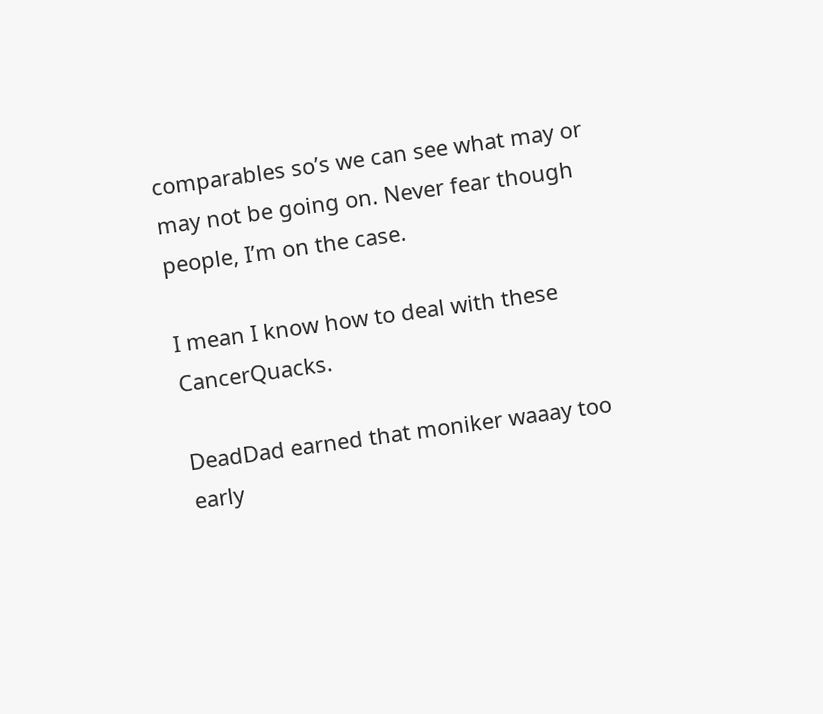comparables so’s we can see what may or may not be going on. Never fear though people, I’m on the case.

I mean I know how to deal with these CancerQuacks.

DeadDad earned that moniker waaay too early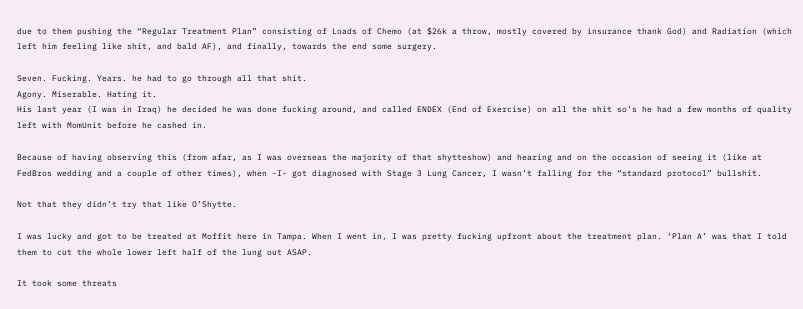due to them pushing the “Regular Treatment Plan” consisting of Loads of Chemo (at $26k a throw, mostly covered by insurance thank God) and Radiation (which left him feeling like shit, and bald AF), and finally, towards the end some surgery.

Seven. Fucking. Years. he had to go through all that shit.
Agony. Miserable. Hating it.
His last year (I was in Iraq) he decided he was done fucking around, and called ENDEX (End of Exercise) on all the shit so’s he had a few months of quality left with MomUnit before he cashed in.

Because of having observing this (from afar, as I was overseas the majority of that shytteshow) and hearing and on the occasion of seeing it (like at FedBros wedding and a couple of other times), when -I- got diagnosed with Stage 3 Lung Cancer, I wasn’t falling for the “standard protocol” bullshit.

Not that they didn’t try that like O’Shytte.

I was lucky and got to be treated at Moffit here in Tampa. When I went in, I was pretty fucking upfront about the treatment plan. ‘Plan A’ was that I told them to cut the whole lower left half of the lung out ASAP.

It took some threats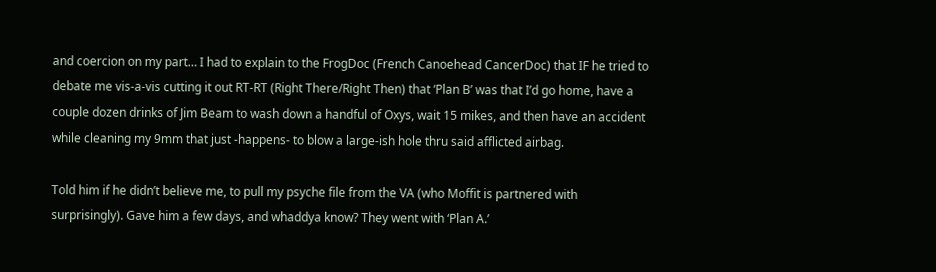and coercion on my part… I had to explain to the FrogDoc (French Canoehead CancerDoc) that IF he tried to debate me vis-a-vis cutting it out RT-RT (Right There/Right Then) that ‘Plan B’ was that I’d go home, have a couple dozen drinks of Jim Beam to wash down a handful of Oxys, wait 15 mikes, and then have an accident while cleaning my 9mm that just -happens- to blow a large-ish hole thru said afflicted airbag.

Told him if he didn’t believe me, to pull my psyche file from the VA (who Moffit is partnered with surprisingly). Gave him a few days, and whaddya know? They went with ‘Plan A.’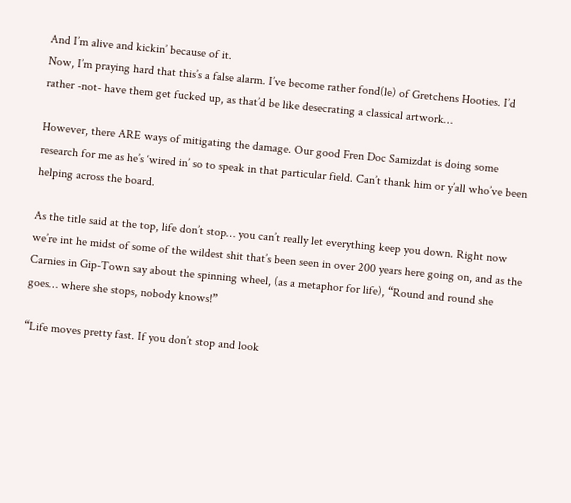And I’m alive and kickin’ because of it.
Now, I’m praying hard that this’s a false alarm. I’ve become rather fond(le) of Gretchens Hooties. I’d rather -not- have them get fucked up, as that’d be like desecrating a classical artwork…

However, there ARE ways of mitigating the damage. Our good Fren Doc Samizdat is doing some research for me as he’s ‘wired in’ so to speak in that particular field. Can’t thank him or y’all who’ve been helping across the board.

As the title said at the top, life don’t stop… you can’t really let everything keep you down. Right now we’re int he midst of some of the wildest shit that’s been seen in over 200 years here going on, and as the Carnies in Gip-Town say about the spinning wheel, (as a metaphor for life), “Round and round she goes… where she stops, nobody knows!”

“Life moves pretty fast. If you don’t stop and look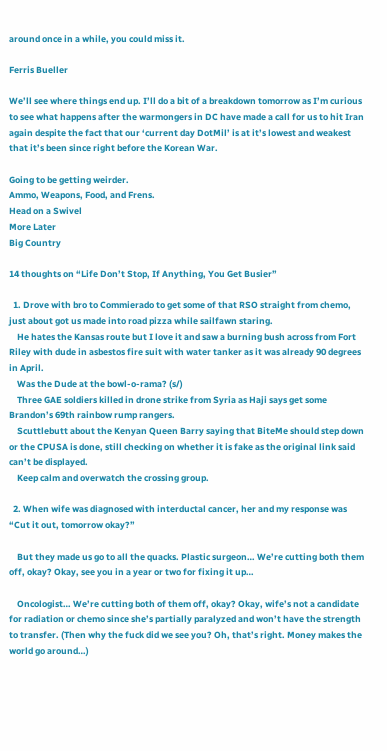around once in a while, you could miss it.

Ferris Bueller

We’ll see where things end up. I’ll do a bit of a breakdown tomorrow as I’m curious to see what happens after the warmongers in DC have made a call for us to hit Iran again despite the fact that our ‘current day DotMil’ is at it’s lowest and weakest that it’s been since right before the Korean War.

Going to be getting weirder.
Ammo, Weapons, Food, and Frens.
Head on a Swivel
More Later
Big Country

14 thoughts on “Life Don’t Stop, If Anything, You Get Busier”

  1. Drove with bro to Commierado to get some of that RSO straight from chemo, just about got us made into road pizza while sailfawn staring.
    He hates the Kansas route but I love it and saw a burning bush across from Fort Riley with dude in asbestos fire suit with water tanker as it was already 90 degrees in April.
    Was the Dude at the bowl-o-rama? (s/)
    Three GAE soldiers killed in drone strike from Syria as Haji says get some Brandon’s 69th rainbow rump rangers.
    Scuttlebutt about the Kenyan Queen Barry saying that BiteMe should step down or the CPUSA is done, still checking on whether it is fake as the original link said can’t be displayed.
    Keep calm and overwatch the crossing group.

  2. When wife was diagnosed with interductal cancer, her and my response was “Cut it out, tomorrow okay?”

    But they made us go to all the quacks. Plastic surgeon… We’re cutting both them off, okay? Okay, see you in a year or two for fixing it up…

    Oncologist… We’re cutting both of them off, okay? Okay, wife’s not a candidate for radiation or chemo since she’s partially paralyzed and won’t have the strength to transfer. (Then why the fuck did we see you? Oh, that’s right. Money makes the world go around…)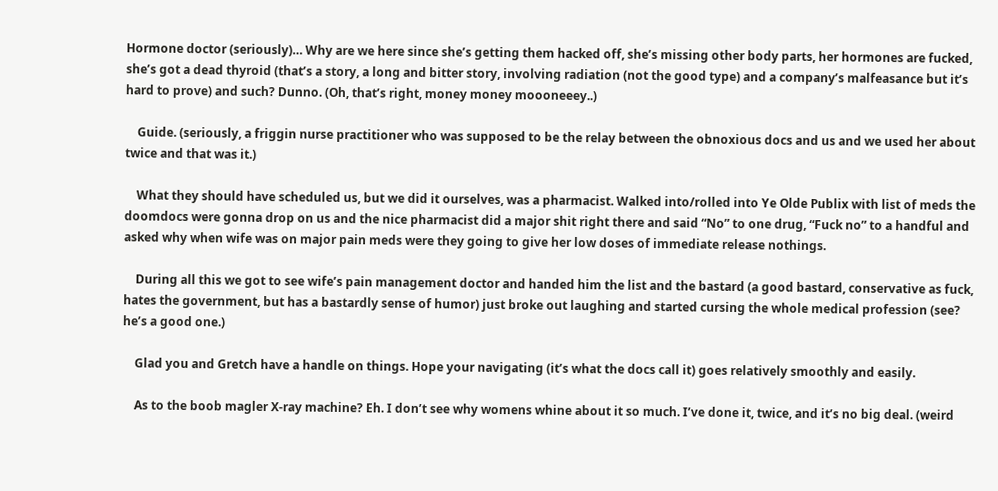Hormone doctor (seriously)… Why are we here since she’s getting them hacked off, she’s missing other body parts, her hormones are fucked, she’s got a dead thyroid (that’s a story, a long and bitter story, involving radiation (not the good type) and a company’s malfeasance but it’s hard to prove) and such? Dunno. (Oh, that’s right, money money moooneeey..)

    Guide. (seriously, a friggin nurse practitioner who was supposed to be the relay between the obnoxious docs and us and we used her about twice and that was it.)

    What they should have scheduled us, but we did it ourselves, was a pharmacist. Walked into/rolled into Ye Olde Publix with list of meds the doomdocs were gonna drop on us and the nice pharmacist did a major shit right there and said “No” to one drug, “Fuck no” to a handful and asked why when wife was on major pain meds were they going to give her low doses of immediate release nothings.

    During all this we got to see wife’s pain management doctor and handed him the list and the bastard (a good bastard, conservative as fuck, hates the government, but has a bastardly sense of humor) just broke out laughing and started cursing the whole medical profession (see? he’s a good one.)

    Glad you and Gretch have a handle on things. Hope your navigating (it’s what the docs call it) goes relatively smoothly and easily.

    As to the boob magler X-ray machine? Eh. I don’t see why womens whine about it so much. I’ve done it, twice, and it’s no big deal. (weird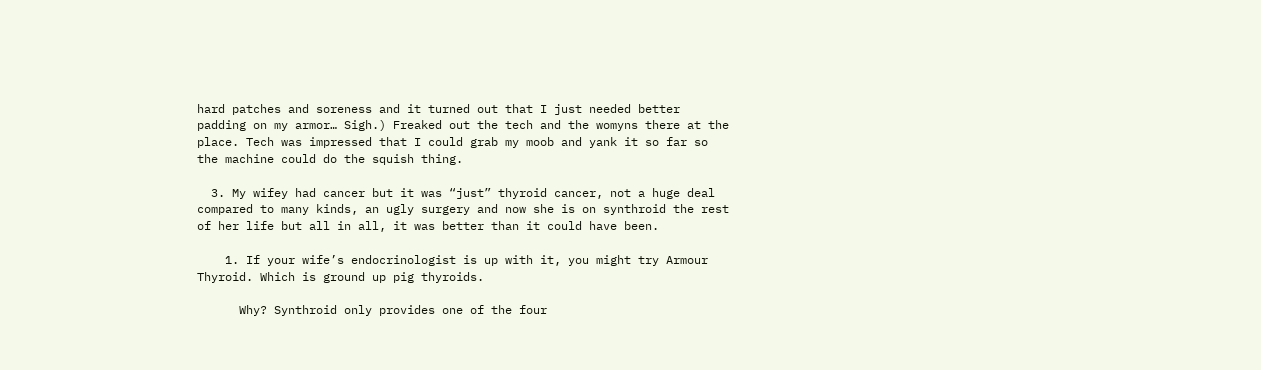hard patches and soreness and it turned out that I just needed better padding on my armor… Sigh.) Freaked out the tech and the womyns there at the place. Tech was impressed that I could grab my moob and yank it so far so the machine could do the squish thing.

  3. My wifey had cancer but it was “just” thyroid cancer, not a huge deal compared to many kinds, an ugly surgery and now she is on synthroid the rest of her life but all in all, it was better than it could have been.

    1. If your wife’s endocrinologist is up with it, you might try Armour Thyroid. Which is ground up pig thyroids.

      Why? Synthroid only provides one of the four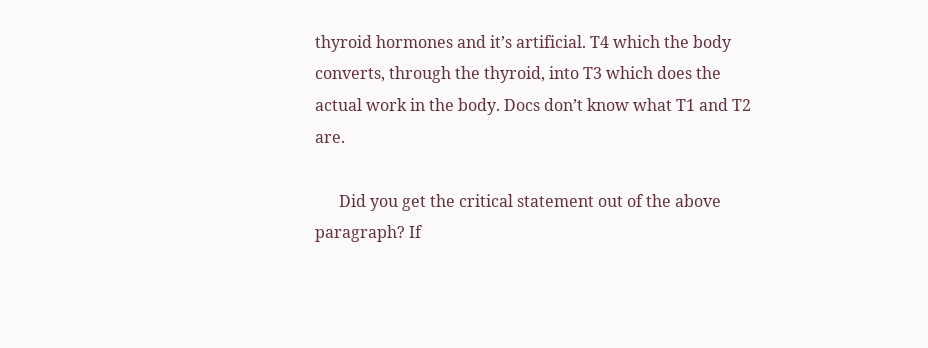thyroid hormones and it’s artificial. T4 which the body converts, through the thyroid, into T3 which does the actual work in the body. Docs don’t know what T1 and T2 are.

      Did you get the critical statement out of the above paragraph? If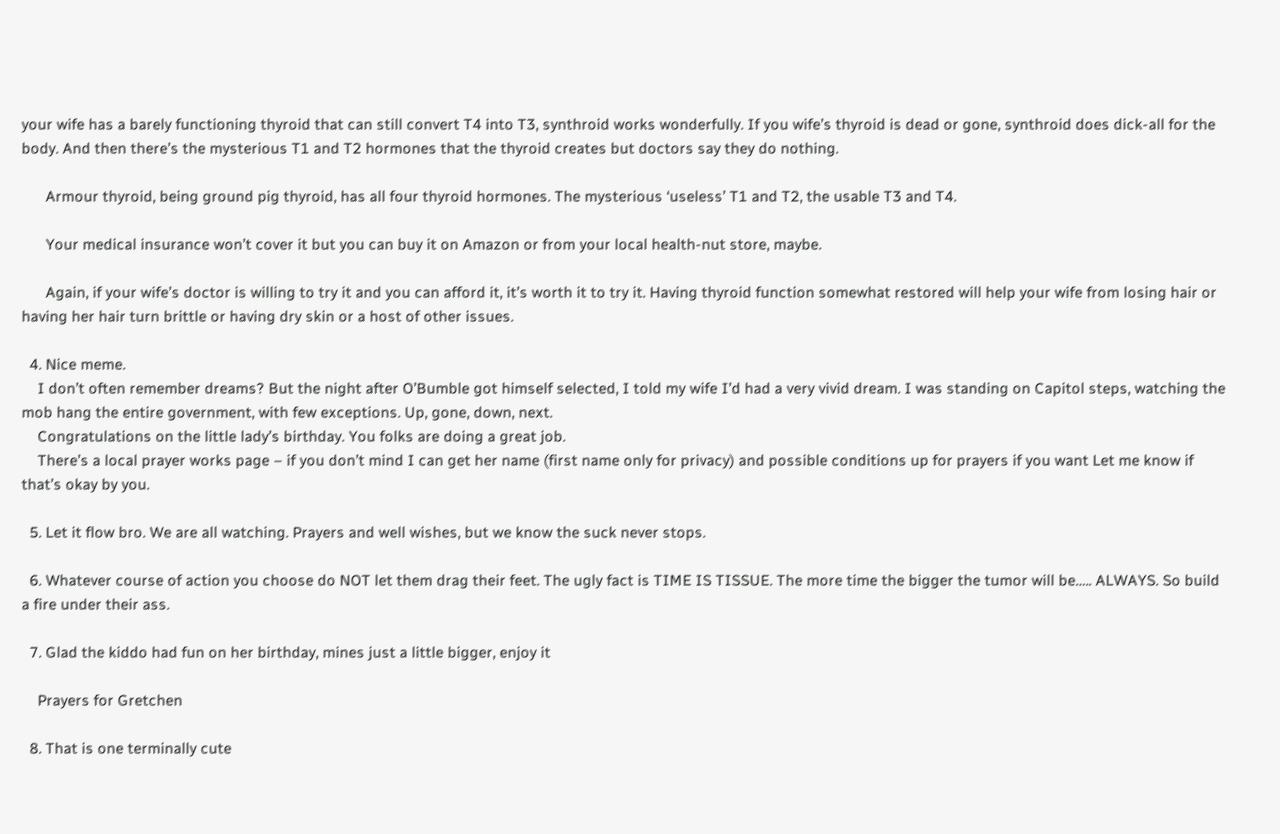your wife has a barely functioning thyroid that can still convert T4 into T3, synthroid works wonderfully. If you wife’s thyroid is dead or gone, synthroid does dick-all for the body. And then there’s the mysterious T1 and T2 hormones that the thyroid creates but doctors say they do nothing.

      Armour thyroid, being ground pig thyroid, has all four thyroid hormones. The mysterious ‘useless’ T1 and T2, the usable T3 and T4.

      Your medical insurance won’t cover it but you can buy it on Amazon or from your local health-nut store, maybe.

      Again, if your wife’s doctor is willing to try it and you can afford it, it’s worth it to try it. Having thyroid function somewhat restored will help your wife from losing hair or having her hair turn brittle or having dry skin or a host of other issues.

  4. Nice meme.
    I don’t often remember dreams? But the night after O’Bumble got himself selected, I told my wife I’d had a very vivid dream. I was standing on Capitol steps, watching the mob hang the entire government, with few exceptions. Up, gone, down, next.
    Congratulations on the little lady’s birthday. You folks are doing a great job.
    There’s a local prayer works page – if you don’t mind I can get her name (first name only for privacy) and possible conditions up for prayers if you want Let me know if that’s okay by you.

  5. Let it flow bro. We are all watching. Prayers and well wishes, but we know the suck never stops.

  6. Whatever course of action you choose do NOT let them drag their feet. The ugly fact is TIME IS TISSUE. The more time the bigger the tumor will be….. ALWAYS. So build a fire under their ass.

  7. Glad the kiddo had fun on her birthday, mines just a little bigger, enjoy it

    Prayers for Gretchen

  8. That is one terminally cute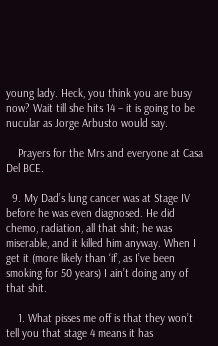young lady. Heck, you think you are busy now? Wait till she hits 14 – it is going to be nucular as Jorge Arbusto would say.

    Prayers for the Mrs and everyone at Casa Del BCE.

  9. My Dad’s lung cancer was at Stage IV before he was even diagnosed. He did chemo, radiation, all that shit; he was miserable, and it killed him anyway. When I get it (more likely than ‘if’, as I’ve been smoking for 50 years) I ain’t doing any of that shit.

    1. What pisses me off is that they won’t tell you that stage 4 means it has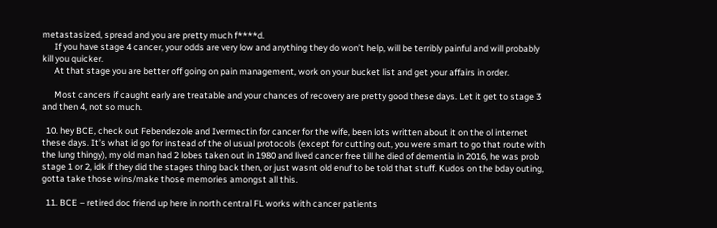metastasized, spread and you are pretty much f****d.
      If you have stage 4 cancer, your odds are very low and anything they do won’t help, will be terribly painful and will probably kill you quicker.
      At that stage you are better off going on pain management, work on your bucket list and get your affairs in order.

      Most cancers if caught early are treatable and your chances of recovery are pretty good these days. Let it get to stage 3 and then 4, not so much.

  10. hey BCE, check out Febendezole and Ivermectin for cancer for the wife, been lots written about it on the ol internet these days. It’s what id go for instead of the ol usual protocols (except for cutting out, you were smart to go that route with the lung thingy), my old man had 2 lobes taken out in 1980 and lived cancer free till he died of dementia in 2016, he was prob stage 1 or 2, idk if they did the stages thing back then, or just wasnt old enuf to be told that stuff. Kudos on the bday outing, gotta take those wins/make those memories amongst all this.

  11. BCE – retired doc friend up here in north central FL works with cancer patients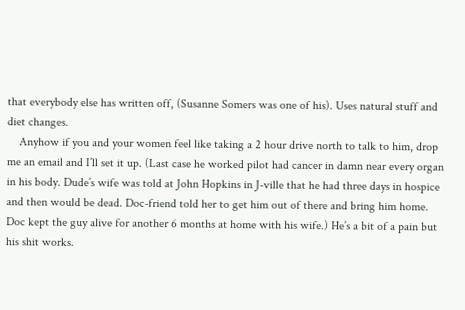that everybody else has written off, (Susanne Somers was one of his). Uses natural stuff and diet changes.
    Anyhow if you and your women feel like taking a 2 hour drive north to talk to him, drop me an email and I’ll set it up. (Last case he worked pilot had cancer in damn near every organ in his body. Dude’s wife was told at John Hopkins in J-ville that he had three days in hospice and then would be dead. Doc-friend told her to get him out of there and bring him home. Doc kept the guy alive for another 6 months at home with his wife.) He’s a bit of a pain but his shit works.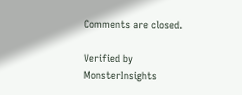Comments are closed.

Verified by MonsterInsights